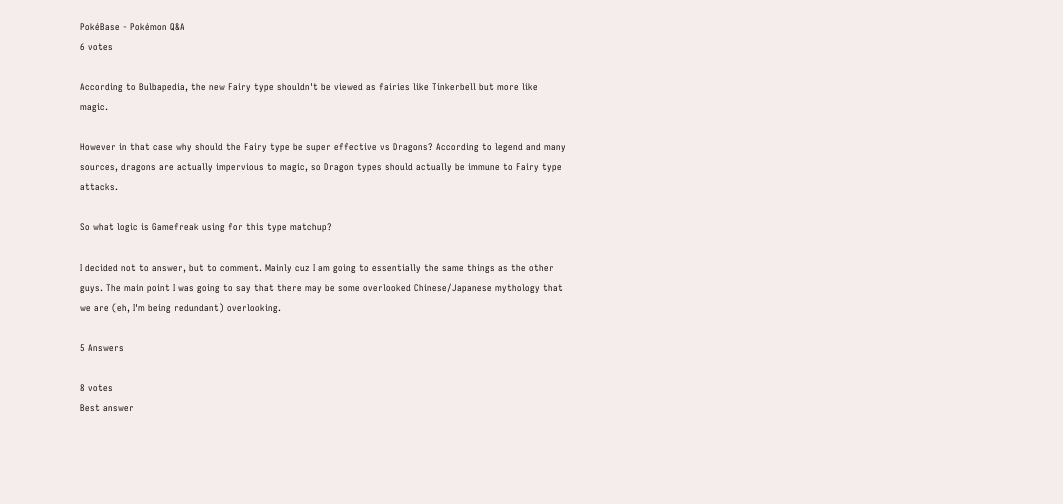PokéBase - Pokémon Q&A
6 votes

According to Bulbapedia, the new Fairy type shouldn't be viewed as fairies like Tinkerbell but more like magic.

However in that case why should the Fairy type be super effective vs Dragons? According to legend and many sources, dragons are actually impervious to magic, so Dragon types should actually be immune to Fairy type attacks.

So what logic is Gamefreak using for this type matchup?

I decided not to answer, but to comment. Mainly cuz I am going to essentially the same things as the other guys. The main point I was going to say that there may be some overlooked Chinese/Japanese mythology that we are (eh, I'm being redundant) overlooking.

5 Answers

8 votes
Best answer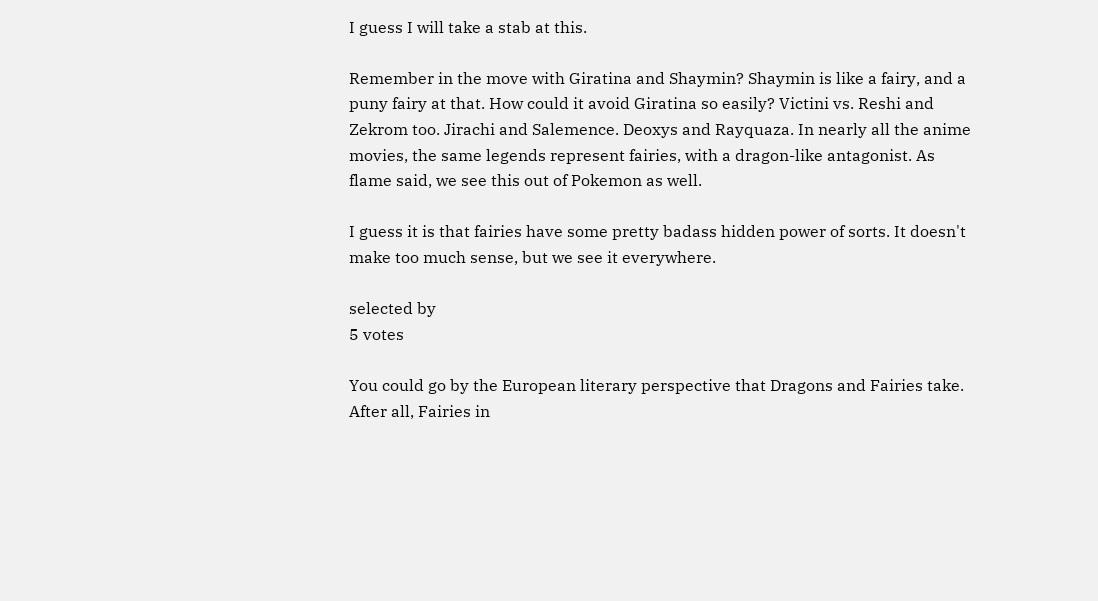I guess I will take a stab at this.

Remember in the move with Giratina and Shaymin? Shaymin is like a fairy, and a puny fairy at that. How could it avoid Giratina so easily? Victini vs. Reshi and Zekrom too. Jirachi and Salemence. Deoxys and Rayquaza. In nearly all the anime movies, the same legends represent fairies, with a dragon-like antagonist. As flame said, we see this out of Pokemon as well.

I guess it is that fairies have some pretty badass hidden power of sorts. It doesn't make too much sense, but we see it everywhere.

selected by
5 votes

You could go by the European literary perspective that Dragons and Fairies take. After all, Fairies in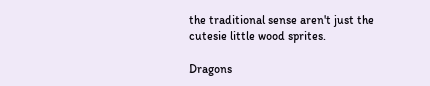the traditional sense aren't just the cutesie little wood sprites.

Dragons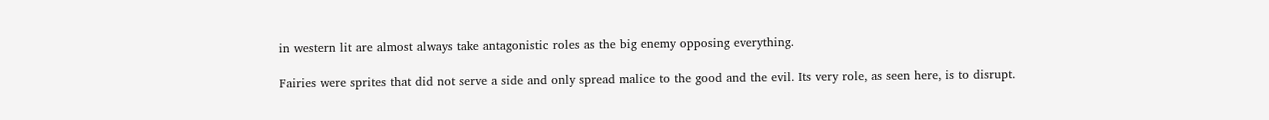in western lit are almost always take antagonistic roles as the big enemy opposing everything.

Fairies were sprites that did not serve a side and only spread malice to the good and the evil. Its very role, as seen here, is to disrupt.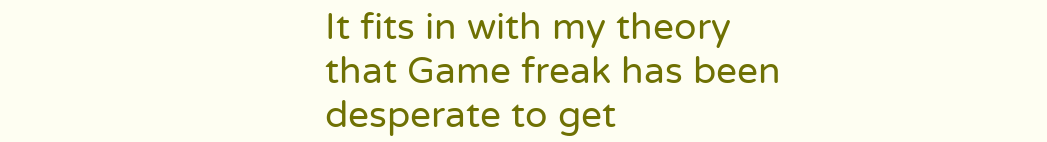It fits in with my theory that Game freak has been desperate to get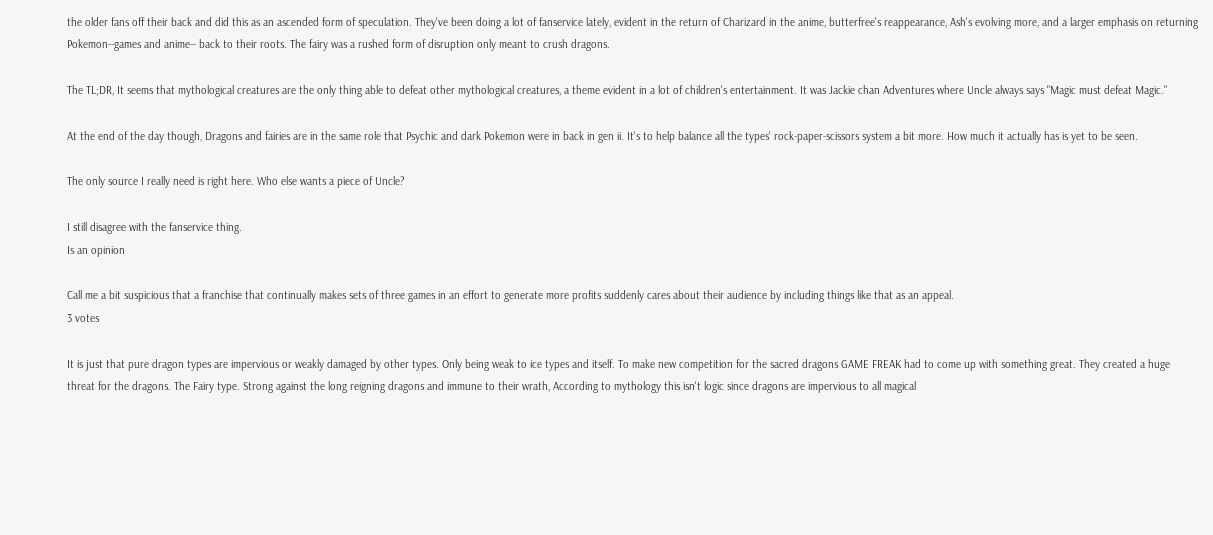the older fans off their back and did this as an ascended form of speculation. They've been doing a lot of fanservice lately, evident in the return of Charizard in the anime, butterfree's reappearance, Ash's evolving more, and a larger emphasis on returning Pokemon--games and anime-- back to their roots. The fairy was a rushed form of disruption only meant to crush dragons.

The TL;DR, It seems that mythological creatures are the only thing able to defeat other mythological creatures, a theme evident in a lot of children's entertainment. It was Jackie chan Adventures where Uncle always says "Magic must defeat Magic."

At the end of the day though, Dragons and fairies are in the same role that Psychic and dark Pokemon were in back in gen ii. It's to help balance all the types' rock-paper-scissors system a bit more. How much it actually has is yet to be seen.

The only source I really need is right here. Who else wants a piece of Uncle?

I still disagree with the fanservice thing.
Is an opinion

Call me a bit suspicious that a franchise that continually makes sets of three games in an effort to generate more profits suddenly cares about their audience by including things like that as an appeal.
3 votes

It is just that pure dragon types are impervious or weakly damaged by other types. Only being weak to ice types and itself. To make new competition for the sacred dragons GAME FREAK had to come up with something great. They created a huge threat for the dragons. The Fairy type. Strong against the long reigning dragons and immune to their wrath, According to mythology this isn't logic since dragons are impervious to all magical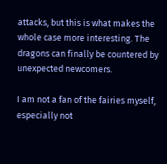attacks, but this is what makes the whole case more interesting. The dragons can finally be countered by unexpected newcomers.

I am not a fan of the fairies myself, especially not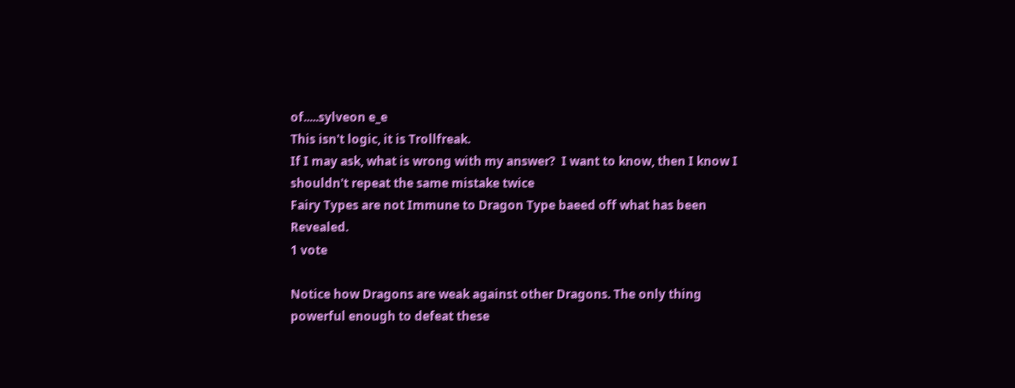of.....sylveon e_e
This isn't logic, it is Trollfreak.
If I may ask, what is wrong with my answer?  I want to know, then I know I shouldn't repeat the same mistake twice
Fairy Types are not Immune to Dragon Type baeed off what has been Revealed.
1 vote

Notice how Dragons are weak against other Dragons. The only thing powerful enough to defeat these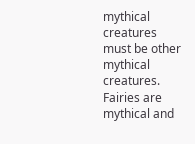mythical creatures must be other mythical creatures. Fairies are mythical and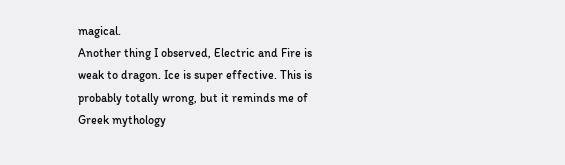magical.
Another thing I observed, Electric and Fire is weak to dragon. Ice is super effective. This is probably totally wrong, but it reminds me of Greek mythology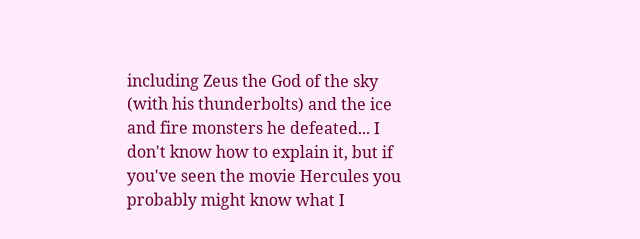including Zeus the God of the sky (with his thunderbolts) and the ice and fire monsters he defeated... I don't know how to explain it, but if you've seen the movie Hercules you probably might know what I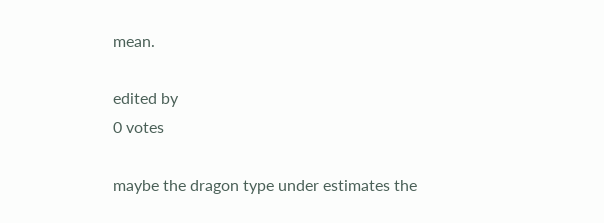mean.

edited by
0 votes

maybe the dragon type under estimates the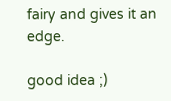fairy and gives it an edge.

good idea ;)